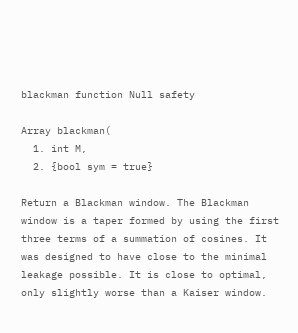blackman function Null safety

Array blackman(
  1. int M,
  2. {bool sym = true}

Return a Blackman window. The Blackman window is a taper formed by using the first three terms of a summation of cosines. It was designed to have close to the minimal leakage possible. It is close to optimal, only slightly worse than a Kaiser window.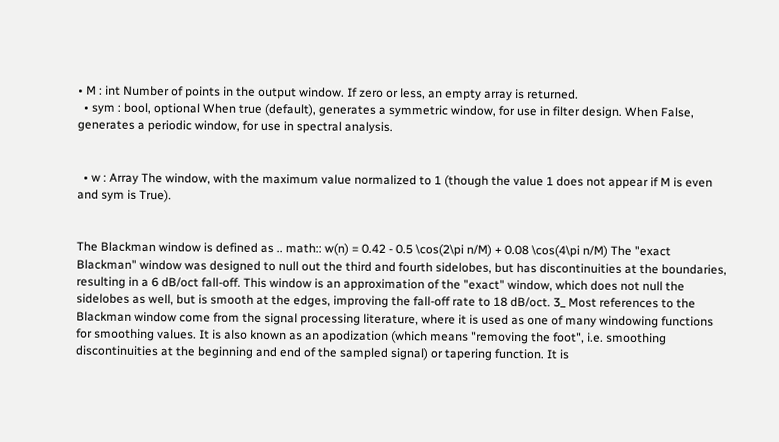• M : int Number of points in the output window. If zero or less, an empty array is returned.
  • sym : bool, optional When true (default), generates a symmetric window, for use in filter design. When False, generates a periodic window, for use in spectral analysis.


  • w : Array The window, with the maximum value normalized to 1 (though the value 1 does not appear if M is even and sym is True).


The Blackman window is defined as .. math:: w(n) = 0.42 - 0.5 \cos(2\pi n/M) + 0.08 \cos(4\pi n/M) The "exact Blackman" window was designed to null out the third and fourth sidelobes, but has discontinuities at the boundaries, resulting in a 6 dB/oct fall-off. This window is an approximation of the "exact" window, which does not null the sidelobes as well, but is smooth at the edges, improving the fall-off rate to 18 dB/oct. 3_ Most references to the Blackman window come from the signal processing literature, where it is used as one of many windowing functions for smoothing values. It is also known as an apodization (which means "removing the foot", i.e. smoothing discontinuities at the beginning and end of the sampled signal) or tapering function. It is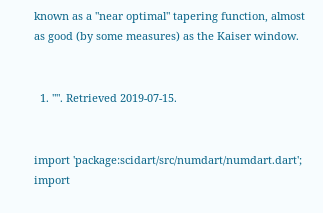known as a "near optimal" tapering function, almost as good (by some measures) as the Kaiser window.


  1. "". Retrieved 2019-07-15.


import 'package:scidart/src/numdart/numdart.dart';
import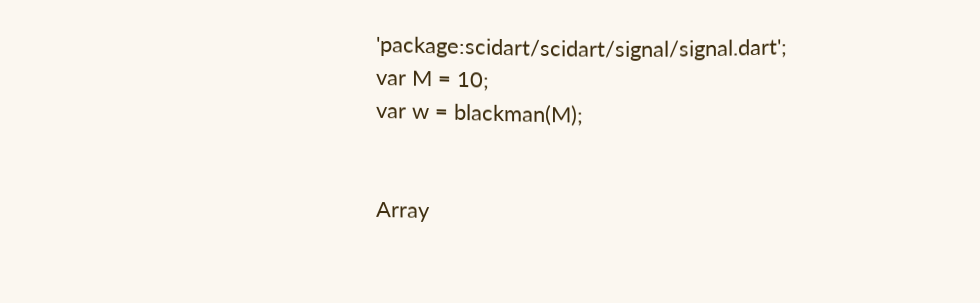'package:scidart/scidart/signal/signal.dart';
var M = 10;
var w = blackman(M);


Array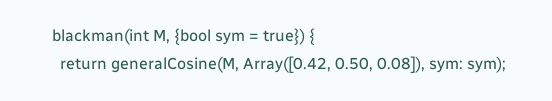blackman(int M, {bool sym = true}) {
  return generalCosine(M, Array([0.42, 0.50, 0.08]), sym: sym);